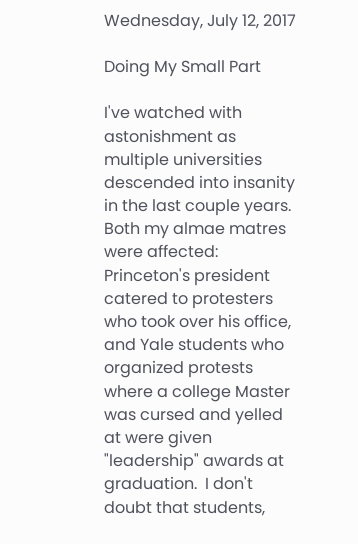Wednesday, July 12, 2017

Doing My Small Part

I've watched with astonishment as multiple universities descended into insanity in the last couple years.  Both my almae matres were affected: Princeton's president catered to protesters who took over his office, and Yale students who organized protests where a college Master was cursed and yelled at were given "leadership" awards at graduation.  I don't doubt that students,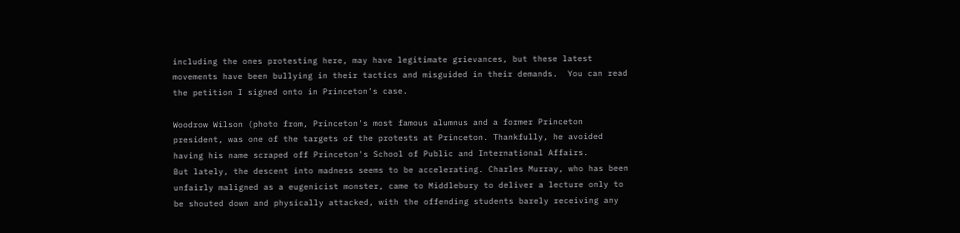including the ones protesting here, may have legitimate grievances, but these latest movements have been bullying in their tactics and misguided in their demands.  You can read the petition I signed onto in Princeton's case.

Woodrow Wilson (photo from, Princeton's most famous alumnus and a former Princeton president, was one of the targets of the protests at Princeton. Thankfully, he avoided having his name scraped off Princeton's School of Public and International Affairs.
But lately, the descent into madness seems to be accelerating. Charles Murray, who has been unfairly maligned as a eugenicist monster, came to Middlebury to deliver a lecture only to be shouted down and physically attacked, with the offending students barely receiving any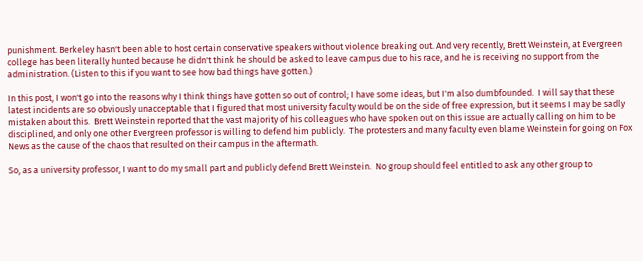punishment. Berkeley hasn't been able to host certain conservative speakers without violence breaking out. And very recently, Brett Weinstein, at Evergreen college has been literally hunted because he didn't think he should be asked to leave campus due to his race, and he is receiving no support from the administration. (Listen to this if you want to see how bad things have gotten.)

In this post, I won't go into the reasons why I think things have gotten so out of control; I have some ideas, but I'm also dumbfounded.  I will say that these latest incidents are so obviously unacceptable that I figured that most university faculty would be on the side of free expression, but it seems I may be sadly mistaken about this.  Brett Weinstein reported that the vast majority of his colleagues who have spoken out on this issue are actually calling on him to be disciplined, and only one other Evergreen professor is willing to defend him publicly.  The protesters and many faculty even blame Weinstein for going on Fox News as the cause of the chaos that resulted on their campus in the aftermath.

So, as a university professor, I want to do my small part and publicly defend Brett Weinstein.  No group should feel entitled to ask any other group to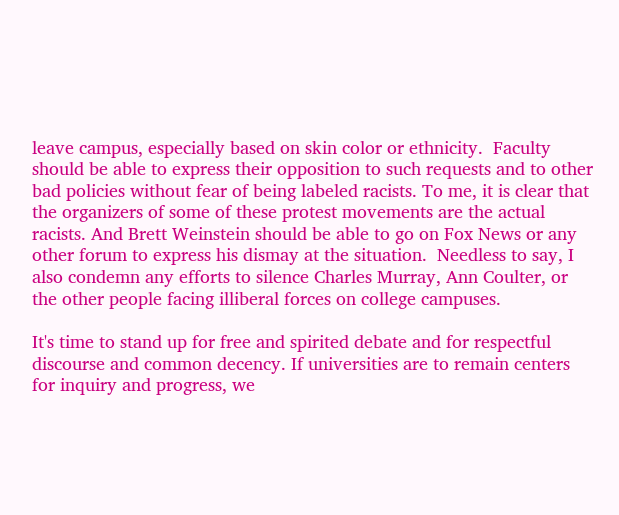leave campus, especially based on skin color or ethnicity.  Faculty should be able to express their opposition to such requests and to other bad policies without fear of being labeled racists. To me, it is clear that the organizers of some of these protest movements are the actual racists. And Brett Weinstein should be able to go on Fox News or any other forum to express his dismay at the situation.  Needless to say, I also condemn any efforts to silence Charles Murray, Ann Coulter, or the other people facing illiberal forces on college campuses.

It's time to stand up for free and spirited debate and for respectful discourse and common decency. If universities are to remain centers for inquiry and progress, we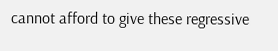cannot afford to give these regressive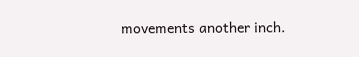movements another inch.